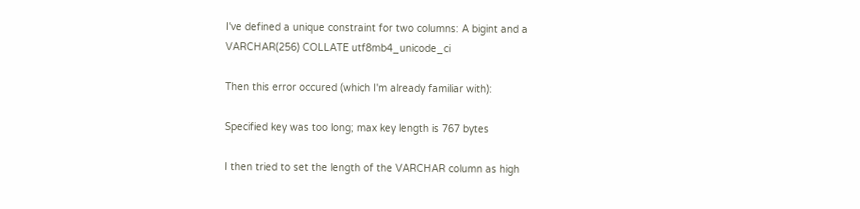I've defined a unique constraint for two columns: A bigint and a VARCHAR(256) COLLATE utf8mb4_unicode_ci

Then this error occured (which I'm already familiar with):

Specified key was too long; max key length is 767 bytes

I then tried to set the length of the VARCHAR column as high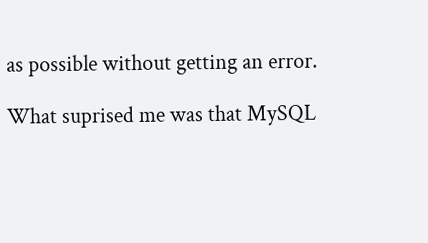as possible without getting an error.

What suprised me was that MySQL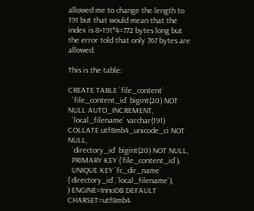allowed me to change the length to 191 but that would mean that the index is 8+191*4=772 bytes long but the error told that only 767 bytes are allowed.

This is the table:

CREATE TABLE `file_content`
  `file_content_id` bigint(20) NOT NULL AUTO_INCREMENT,
  `local_filename` varchar(191) COLLATE utf8mb4_unicode_ci NOT NULL,
  `directory_id` bigint(20) NOT NULL,
  PRIMARY KEY (`file_content_id`),
  UNIQUE KEY `fc_dir_name` (`directory_id`,`local_filename`),
) ENGINE=InnoDB DEFAULT CHARSET=utf8mb4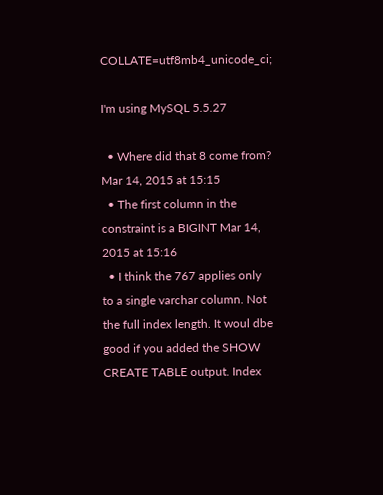COLLATE=utf8mb4_unicode_ci;

I'm using MySQL 5.5.27

  • Where did that 8 come from? Mar 14, 2015 at 15:15
  • The first column in the constraint is a BIGINT Mar 14, 2015 at 15:16
  • I think the 767 applies only to a single varchar column. Not the full index length. It woul dbe good if you added the SHOW CREATE TABLE output. Index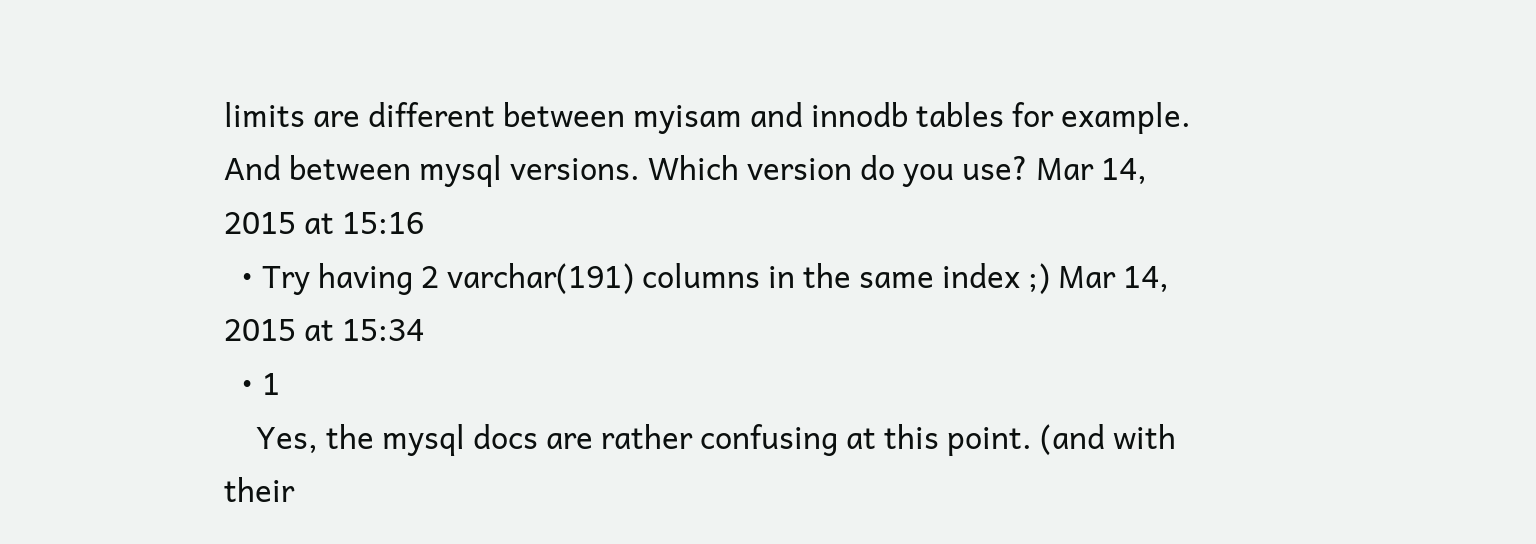limits are different between myisam and innodb tables for example. And between mysql versions. Which version do you use? Mar 14, 2015 at 15:16
  • Try having 2 varchar(191) columns in the same index ;) Mar 14, 2015 at 15:34
  • 1
    Yes, the mysql docs are rather confusing at this point. (and with their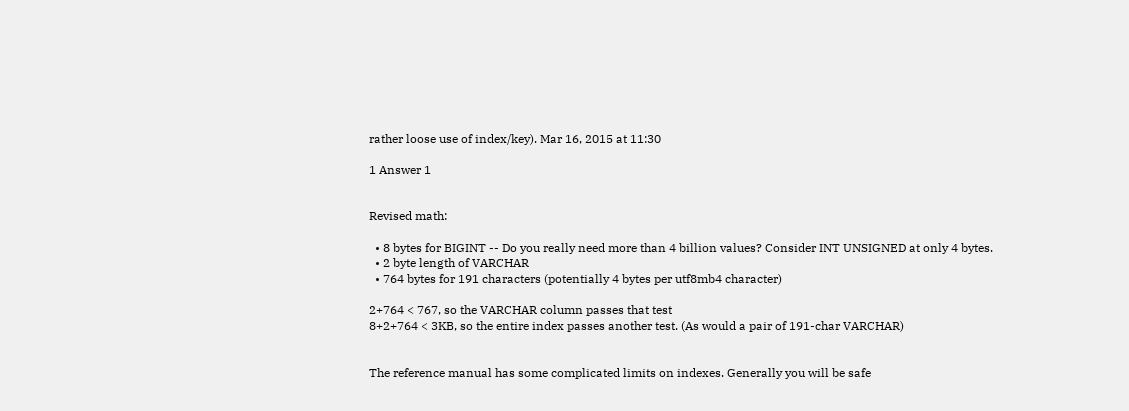rather loose use of index/key). Mar 16, 2015 at 11:30

1 Answer 1


Revised math:

  • 8 bytes for BIGINT -- Do you really need more than 4 billion values? Consider INT UNSIGNED at only 4 bytes.
  • 2 byte length of VARCHAR
  • 764 bytes for 191 characters (potentially 4 bytes per utf8mb4 character)

2+764 < 767, so the VARCHAR column passes that test
8+2+764 < 3KB, so the entire index passes another test. (As would a pair of 191-char VARCHAR)


The reference manual has some complicated limits on indexes. Generally you will be safe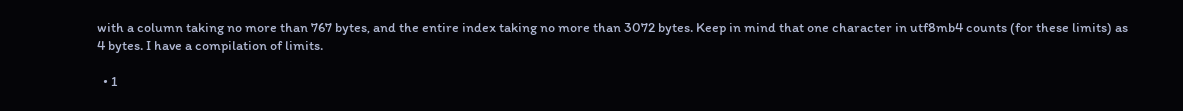with a column taking no more than 767 bytes, and the entire index taking no more than 3072 bytes. Keep in mind that one character in utf8mb4 counts (for these limits) as 4 bytes. I have a compilation of limits.

  • 1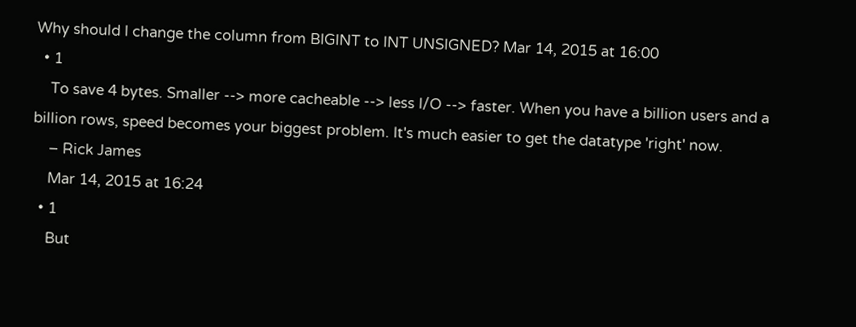Why should I change the column from BIGINT to INT UNSIGNED? Mar 14, 2015 at 16:00
  • 1
    To save 4 bytes. Smaller --> more cacheable --> less I/O --> faster. When you have a billion users and a billion rows, speed becomes your biggest problem. It's much easier to get the datatype 'right' now.
    – Rick James
    Mar 14, 2015 at 16:24
  • 1
    But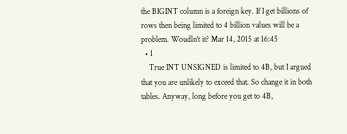the BIGINT column is a foreign key. If I get billions of rows then being limited to 4 billion values will be a problem. Woudln't it? Mar 14, 2015 at 16:45
  • 1
    True INT UNSIGNED is limited to 4B, but I argued that you are unlikely to exceed that. So change it in both tables. Anyway, long before you get to 4B,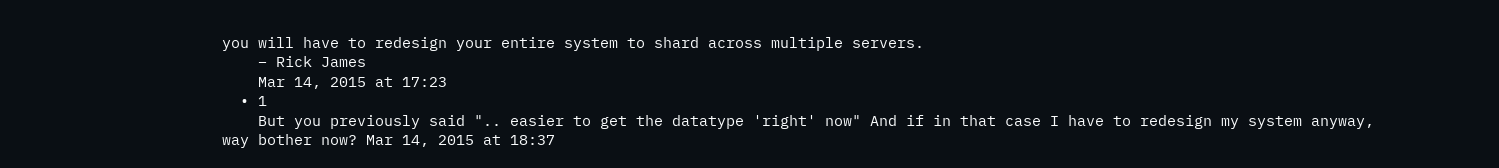you will have to redesign your entire system to shard across multiple servers.
    – Rick James
    Mar 14, 2015 at 17:23
  • 1
    But you previously said ".. easier to get the datatype 'right' now" And if in that case I have to redesign my system anyway, way bother now? Mar 14, 2015 at 18:37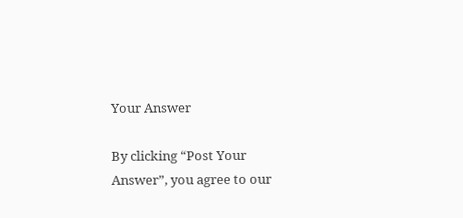Your Answer

By clicking “Post Your Answer”, you agree to our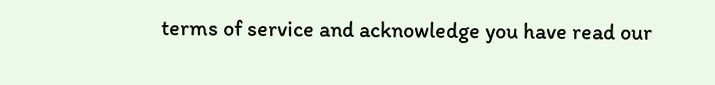terms of service and acknowledge you have read our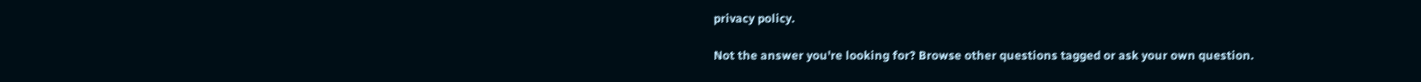privacy policy.

Not the answer you're looking for? Browse other questions tagged or ask your own question.